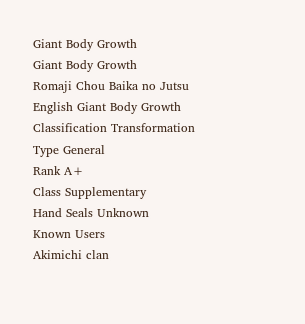Giant Body Growth
Giant Body Growth
Romaji Chou Baika no Jutsu
English Giant Body Growth
Classification Transformation
Type General
Rank A+
Class Supplementary
Hand Seals Unknown
Known Users
Akimichi clan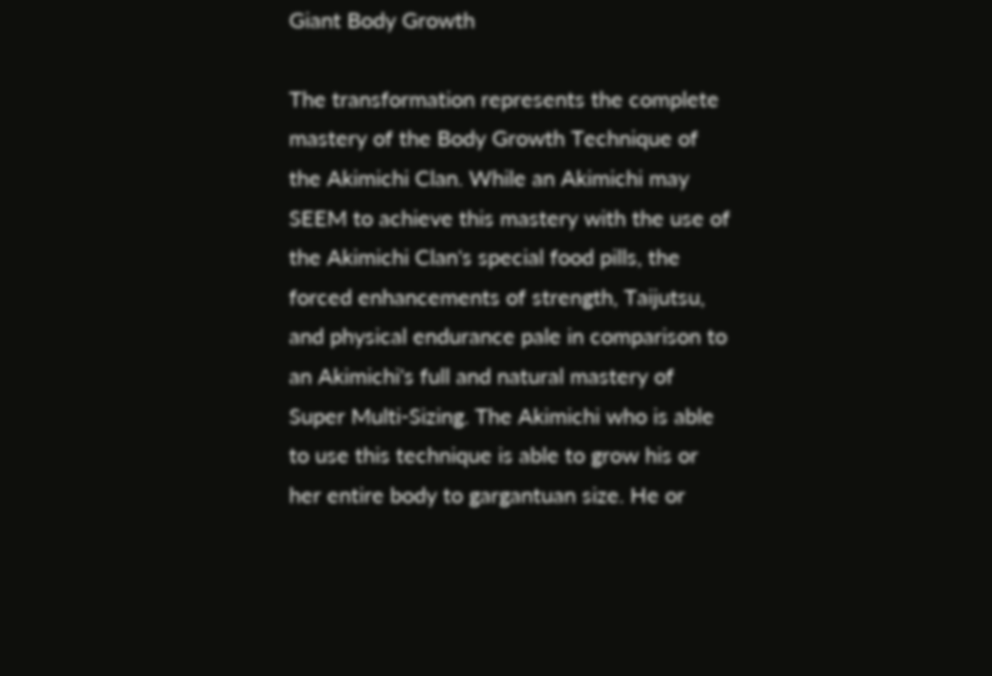Giant Body Growth

The transformation represents the complete mastery of the Body Growth Technique of the Akimichi Clan. While an Akimichi may SEEM to achieve this mastery with the use of the Akimichi Clan's special food pills, the forced enhancements of strength, Taijutsu, and physical endurance pale in comparison to an Akimichi's full and natural mastery of Super Multi-Sizing. The Akimichi who is able to use this technique is able to grow his or her entire body to gargantuan size. He or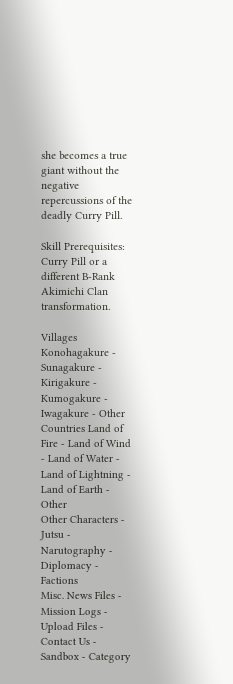she becomes a true giant without the negative repercussions of the deadly Curry Pill.

Skill Prerequisites: Curry Pill or a different B-Rank Akimichi Clan transformation.

Villages Konohagakure - Sunagakure - Kirigakure - Kumogakure - Iwagakure - Other
Countries Land of Fire - Land of Wind - Land of Water - Land of Lightning - Land of Earth - Other
Other Characters - Jutsu - Narutography - Diplomacy - Factions
Misc. News Files - Mission Logs - Upload Files - Contact Us - Sandbox - Category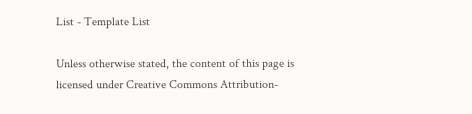List - Template List

Unless otherwise stated, the content of this page is licensed under Creative Commons Attribution-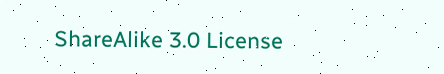ShareAlike 3.0 License